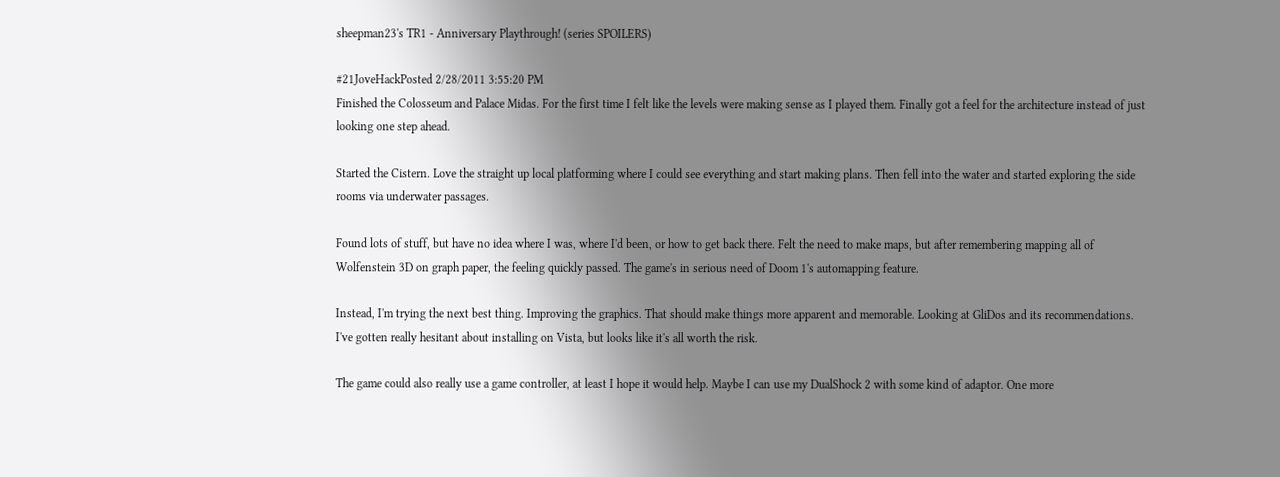sheepman23's TR1 - Anniversary Playthrough! (series SPOILERS)

#21JoveHackPosted 2/28/2011 3:55:20 PM
Finished the Colosseum and Palace Midas. For the first time I felt like the levels were making sense as I played them. Finally got a feel for the architecture instead of just looking one step ahead.

Started the Cistern. Love the straight up local platforming where I could see everything and start making plans. Then fell into the water and started exploring the side rooms via underwater passages.

Found lots of stuff, but have no idea where I was, where I'd been, or how to get back there. Felt the need to make maps, but after remembering mapping all of Wolfenstein 3D on graph paper, the feeling quickly passed. The game's in serious need of Doom 1's automapping feature.

Instead, I'm trying the next best thing. Improving the graphics. That should make things more apparent and memorable. Looking at GliDos and its recommendations. I've gotten really hesitant about installing on Vista, but looks like it's all worth the risk.

The game could also really use a game controller, at least I hope it would help. Maybe I can use my DualShock 2 with some kind of adaptor. One more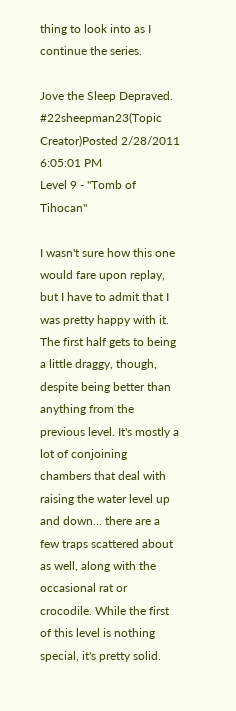thing to look into as I continue the series.

Jove the Sleep Depraved.
#22sheepman23(Topic Creator)Posted 2/28/2011 6:05:01 PM
Level 9 - "Tomb of Tihocan"

I wasn't sure how this one would fare upon replay, but I have to admit that I was pretty happy with it. The first half gets to being a little draggy, though, despite being better than anything from the previous level. It's mostly a lot of conjoining chambers that deal with raising the water level up and down... there are a few traps scattered about as well, along with the occasional rat or crocodile. While the first of this level is nothing special, it's pretty solid.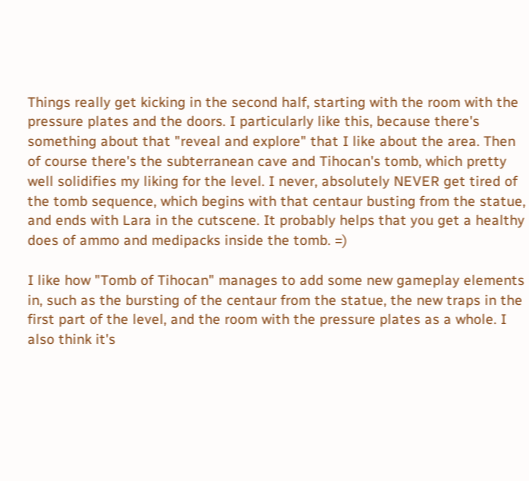Things really get kicking in the second half, starting with the room with the pressure plates and the doors. I particularly like this, because there's something about that "reveal and explore" that I like about the area. Then of course there's the subterranean cave and Tihocan's tomb, which pretty well solidifies my liking for the level. I never, absolutely NEVER get tired of the tomb sequence, which begins with that centaur busting from the statue, and ends with Lara in the cutscene. It probably helps that you get a healthy does of ammo and medipacks inside the tomb. =)

I like how "Tomb of Tihocan" manages to add some new gameplay elements in, such as the bursting of the centaur from the statue, the new traps in the first part of the level, and the room with the pressure plates as a whole. I also think it's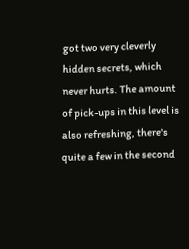got two very cleverly hidden secrets, which never hurts. The amount of pick-ups in this level is also refreshing, there's quite a few in the second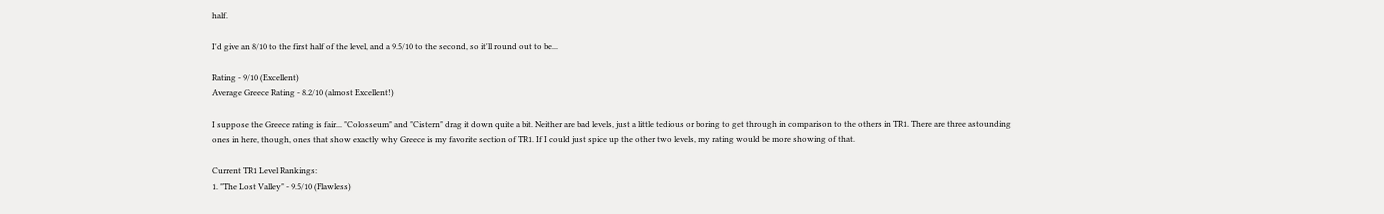half.

I'd give an 8/10 to the first half of the level, and a 9.5/10 to the second, so it'll round out to be...

Rating - 9/10 (Excellent)
Average Greece Rating - 8.2/10 (almost Excellent!)

I suppose the Greece rating is fair... "Colosseum" and "Cistern" drag it down quite a bit. Neither are bad levels, just a little tedious or boring to get through in comparison to the others in TR1. There are three astounding ones in here, though, ones that show exactly why Greece is my favorite section of TR1. If I could just spice up the other two levels, my rating would be more showing of that.

Current TR1 Level Rankings:
1. "The Lost Valley" - 9.5/10 (Flawless)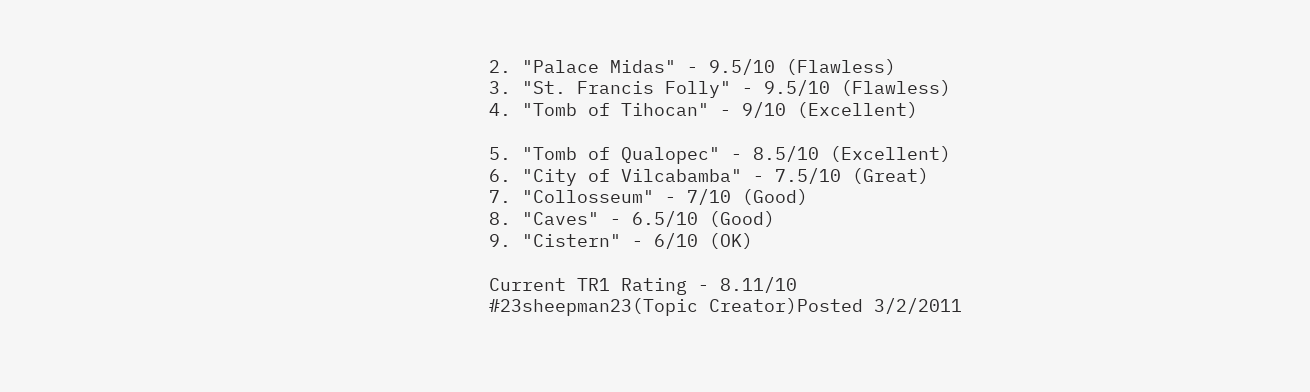2. "Palace Midas" - 9.5/10 (Flawless)
3. "St. Francis Folly" - 9.5/10 (Flawless)
4. "Tomb of Tihocan" - 9/10 (Excellent)

5. "Tomb of Qualopec" - 8.5/10 (Excellent)
6. "City of Vilcabamba" - 7.5/10 (Great)
7. "Collosseum" - 7/10 (Good)
8. "Caves" - 6.5/10 (Good)
9. "Cistern" - 6/10 (OK)

Current TR1 Rating - 8.11/10
#23sheepman23(Topic Creator)Posted 3/2/2011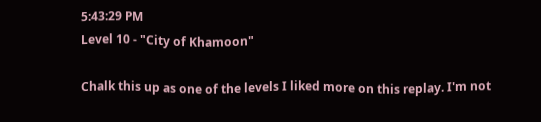5:43:29 PM
Level 10 - "City of Khamoon"

Chalk this up as one of the levels I liked more on this replay. I'm not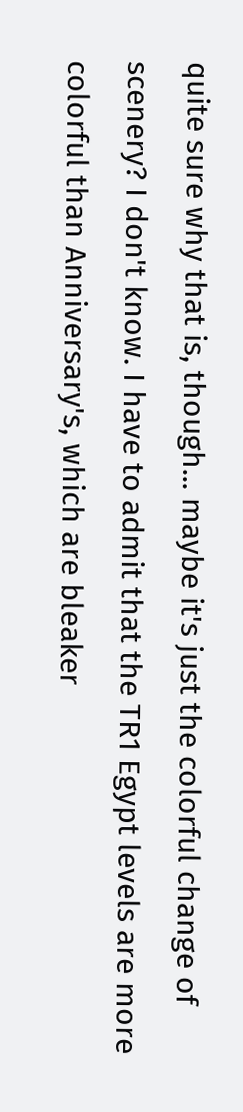quite sure why that is, though... maybe it's just the colorful change of scenery? I don't know. I have to admit that the TR1 Egypt levels are more colorful than Anniversary's, which are bleaker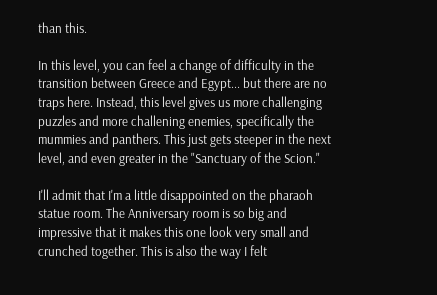than this.

In this level, you can feel a change of difficulty in the transition between Greece and Egypt... but there are no traps here. Instead, this level gives us more challenging puzzles and more challening enemies, specifically the mummies and panthers. This just gets steeper in the next level, and even greater in the "Sanctuary of the Scion."

I'll admit that I'm a little disappointed on the pharaoh statue room. The Anniversary room is so big and impressive that it makes this one look very small and crunched together. This is also the way I felt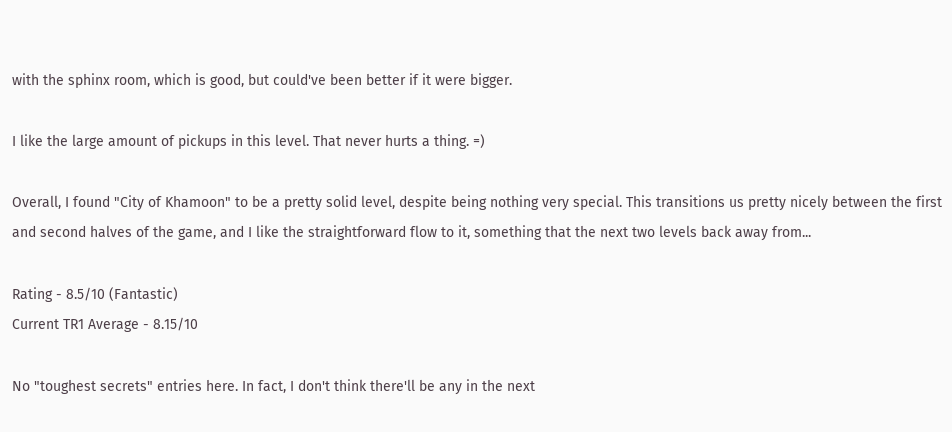with the sphinx room, which is good, but could've been better if it were bigger.

I like the large amount of pickups in this level. That never hurts a thing. =)

Overall, I found "City of Khamoon" to be a pretty solid level, despite being nothing very special. This transitions us pretty nicely between the first and second halves of the game, and I like the straightforward flow to it, something that the next two levels back away from...

Rating - 8.5/10 (Fantastic)
Current TR1 Average - 8.15/10

No "toughest secrets" entries here. In fact, I don't think there'll be any in the next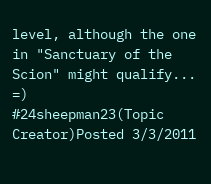level, although the one in "Sanctuary of the Scion" might qualify... =)
#24sheepman23(Topic Creator)Posted 3/3/2011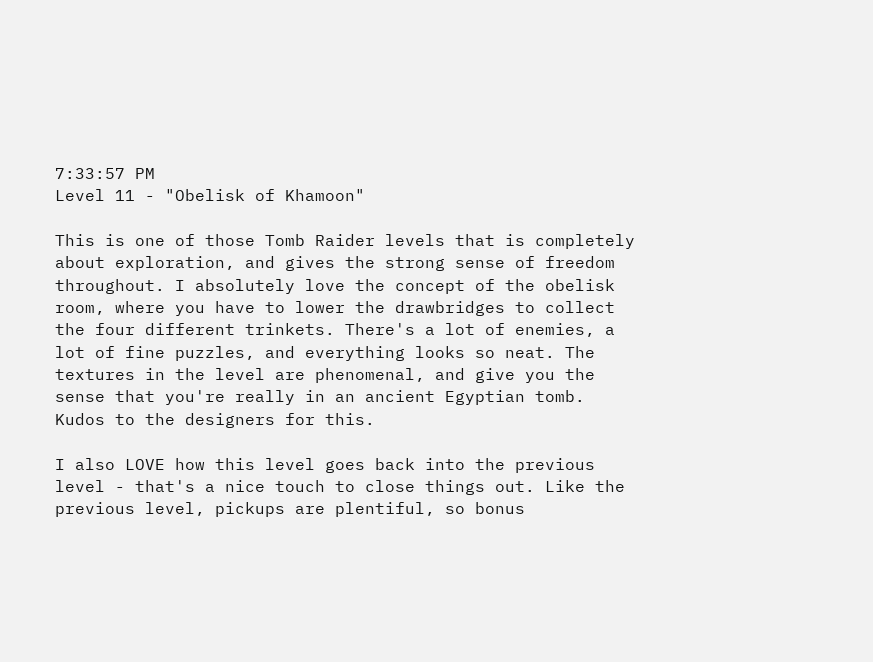7:33:57 PM
Level 11 - "Obelisk of Khamoon"

This is one of those Tomb Raider levels that is completely about exploration, and gives the strong sense of freedom throughout. I absolutely love the concept of the obelisk room, where you have to lower the drawbridges to collect the four different trinkets. There's a lot of enemies, a lot of fine puzzles, and everything looks so neat. The textures in the level are phenomenal, and give you the sense that you're really in an ancient Egyptian tomb. Kudos to the designers for this.

I also LOVE how this level goes back into the previous level - that's a nice touch to close things out. Like the previous level, pickups are plentiful, so bonus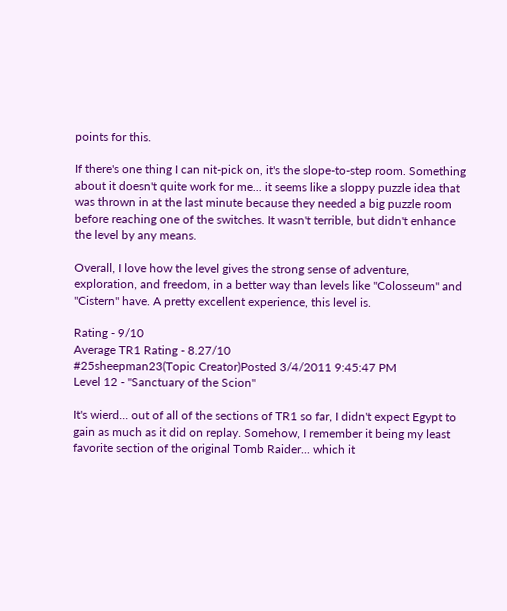points for this.

If there's one thing I can nit-pick on, it's the slope-to-step room. Something about it doesn't quite work for me... it seems like a sloppy puzzle idea that was thrown in at the last minute because they needed a big puzzle room before reaching one of the switches. It wasn't terrible, but didn't enhance the level by any means.

Overall, I love how the level gives the strong sense of adventure, exploration, and freedom, in a better way than levels like "Colosseum" and "Cistern" have. A pretty excellent experience, this level is.

Rating - 9/10
Average TR1 Rating - 8.27/10
#25sheepman23(Topic Creator)Posted 3/4/2011 9:45:47 PM
Level 12 - "Sanctuary of the Scion"

It's wierd... out of all of the sections of TR1 so far, I didn't expect Egypt to gain as much as it did on replay. Somehow, I remember it being my least favorite section of the original Tomb Raider... which it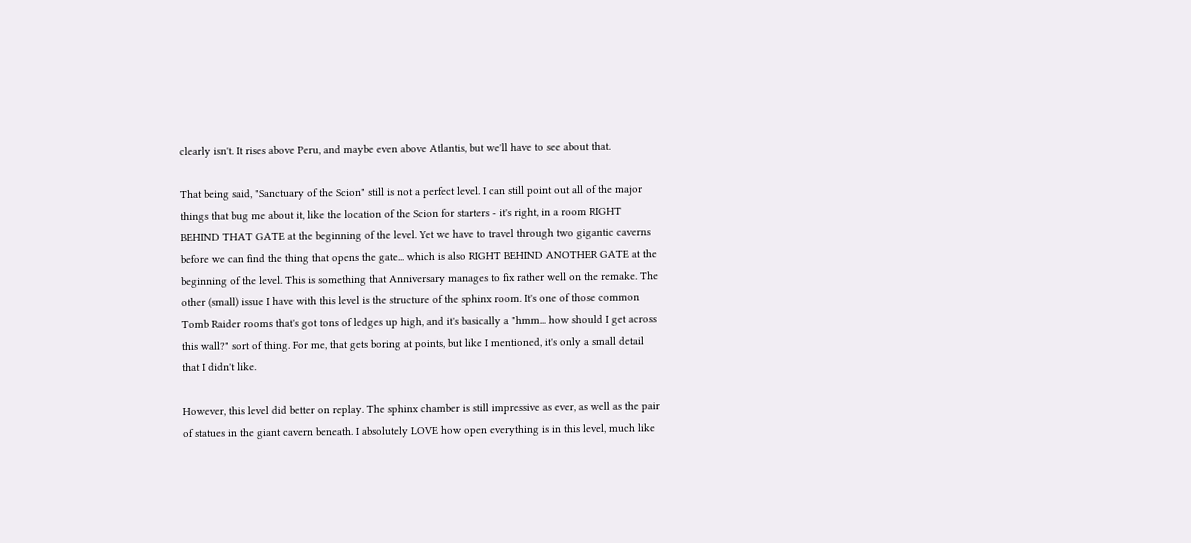clearly isn't. It rises above Peru, and maybe even above Atlantis, but we'll have to see about that.

That being said, "Sanctuary of the Scion" still is not a perfect level. I can still point out all of the major things that bug me about it, like the location of the Scion for starters - it's right, in a room RIGHT BEHIND THAT GATE at the beginning of the level. Yet we have to travel through two gigantic caverns before we can find the thing that opens the gate... which is also RIGHT BEHIND ANOTHER GATE at the beginning of the level. This is something that Anniversary manages to fix rather well on the remake. The other (small) issue I have with this level is the structure of the sphinx room. It's one of those common Tomb Raider rooms that's got tons of ledges up high, and it's basically a "hmm... how should I get across this wall?" sort of thing. For me, that gets boring at points, but like I mentioned, it's only a small detail that I didn't like.

However, this level did better on replay. The sphinx chamber is still impressive as ever, as well as the pair of statues in the giant cavern beneath. I absolutely LOVE how open everything is in this level, much like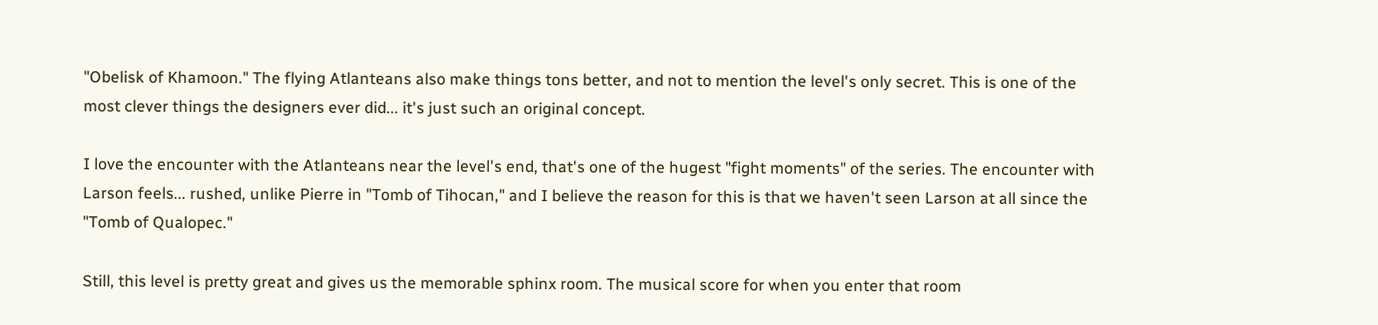"Obelisk of Khamoon." The flying Atlanteans also make things tons better, and not to mention the level's only secret. This is one of the most clever things the designers ever did... it's just such an original concept.

I love the encounter with the Atlanteans near the level's end, that's one of the hugest "fight moments" of the series. The encounter with Larson feels... rushed, unlike Pierre in "Tomb of Tihocan," and I believe the reason for this is that we haven't seen Larson at all since the "Tomb of Qualopec."

Still, this level is pretty great and gives us the memorable sphinx room. The musical score for when you enter that room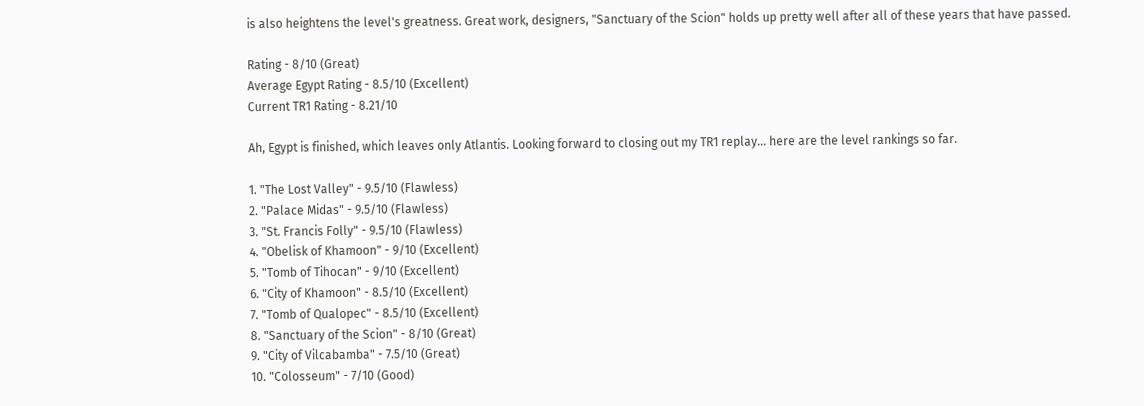is also heightens the level's greatness. Great work, designers, "Sanctuary of the Scion" holds up pretty well after all of these years that have passed.

Rating - 8/10 (Great)
Average Egypt Rating - 8.5/10 (Excellent)
Current TR1 Rating - 8.21/10

Ah, Egypt is finished, which leaves only Atlantis. Looking forward to closing out my TR1 replay... here are the level rankings so far.

1. "The Lost Valley" - 9.5/10 (Flawless)
2. "Palace Midas" - 9.5/10 (Flawless)
3. "St. Francis Folly" - 9.5/10 (Flawless)
4. "Obelisk of Khamoon" - 9/10 (Excellent)
5. "Tomb of Tihocan" - 9/10 (Excellent)
6. "City of Khamoon" - 8.5/10 (Excellent)
7. "Tomb of Qualopec" - 8.5/10 (Excellent)
8. "Sanctuary of the Scion" - 8/10 (Great)
9. "City of Vilcabamba" - 7.5/10 (Great)
10. "Colosseum" - 7/10 (Good)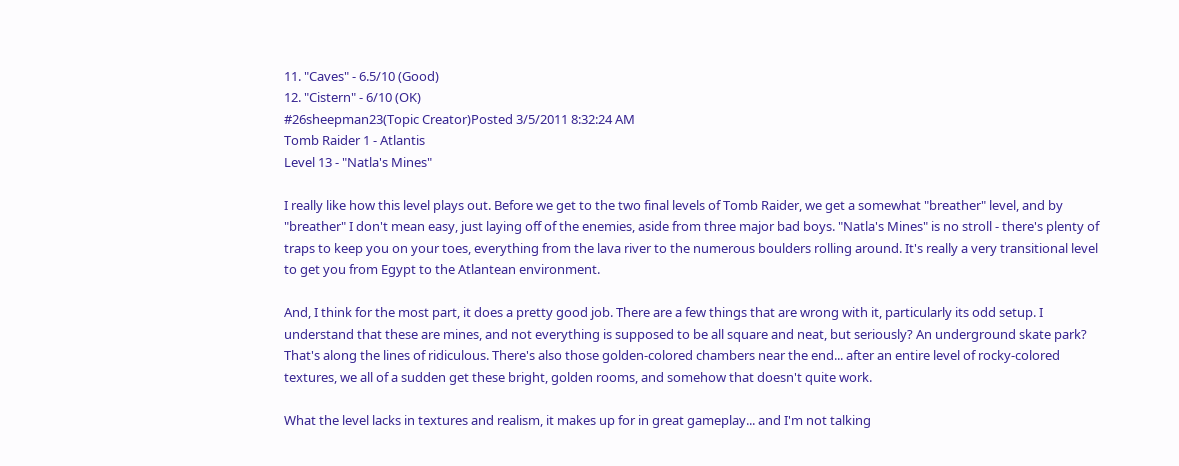11. "Caves" - 6.5/10 (Good)
12. "Cistern" - 6/10 (OK)
#26sheepman23(Topic Creator)Posted 3/5/2011 8:32:24 AM
Tomb Raider 1 - Atlantis
Level 13 - "Natla's Mines"

I really like how this level plays out. Before we get to the two final levels of Tomb Raider, we get a somewhat "breather" level, and by "breather" I don't mean easy, just laying off of the enemies, aside from three major bad boys. "Natla's Mines" is no stroll - there's plenty of traps to keep you on your toes, everything from the lava river to the numerous boulders rolling around. It's really a very transitional level to get you from Egypt to the Atlantean environment.

And, I think for the most part, it does a pretty good job. There are a few things that are wrong with it, particularly its odd setup. I understand that these are mines, and not everything is supposed to be all square and neat, but seriously? An underground skate park? That's along the lines of ridiculous. There's also those golden-colored chambers near the end... after an entire level of rocky-colored textures, we all of a sudden get these bright, golden rooms, and somehow that doesn't quite work.

What the level lacks in textures and realism, it makes up for in great gameplay... and I'm not talking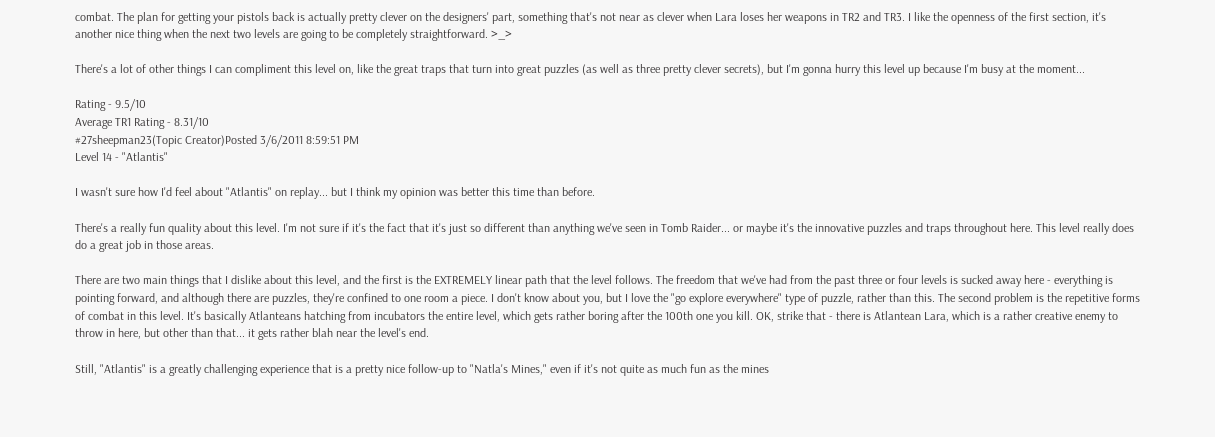combat. The plan for getting your pistols back is actually pretty clever on the designers' part, something that's not near as clever when Lara loses her weapons in TR2 and TR3. I like the openness of the first section, it's another nice thing when the next two levels are going to be completely straightforward. >_>

There's a lot of other things I can compliment this level on, like the great traps that turn into great puzzles (as well as three pretty clever secrets), but I'm gonna hurry this level up because I'm busy at the moment...

Rating - 9.5/10
Average TR1 Rating - 8.31/10
#27sheepman23(Topic Creator)Posted 3/6/2011 8:59:51 PM
Level 14 - "Atlantis"

I wasn't sure how I'd feel about "Atlantis" on replay... but I think my opinion was better this time than before.

There's a really fun quality about this level. I'm not sure if it's the fact that it's just so different than anything we've seen in Tomb Raider... or maybe it's the innovative puzzles and traps throughout here. This level really does do a great job in those areas.

There are two main things that I dislike about this level, and the first is the EXTREMELY linear path that the level follows. The freedom that we've had from the past three or four levels is sucked away here - everything is pointing forward, and although there are puzzles, they're confined to one room a piece. I don't know about you, but I love the "go explore everywhere" type of puzzle, rather than this. The second problem is the repetitive forms of combat in this level. It's basically Atlanteans hatching from incubators the entire level, which gets rather boring after the 100th one you kill. OK, strike that - there is Atlantean Lara, which is a rather creative enemy to throw in here, but other than that... it gets rather blah near the level's end.

Still, "Atlantis" is a greatly challenging experience that is a pretty nice follow-up to "Natla's Mines," even if it's not quite as much fun as the mines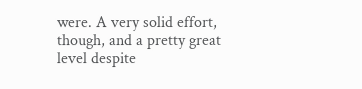were. A very solid effort, though, and a pretty great level despite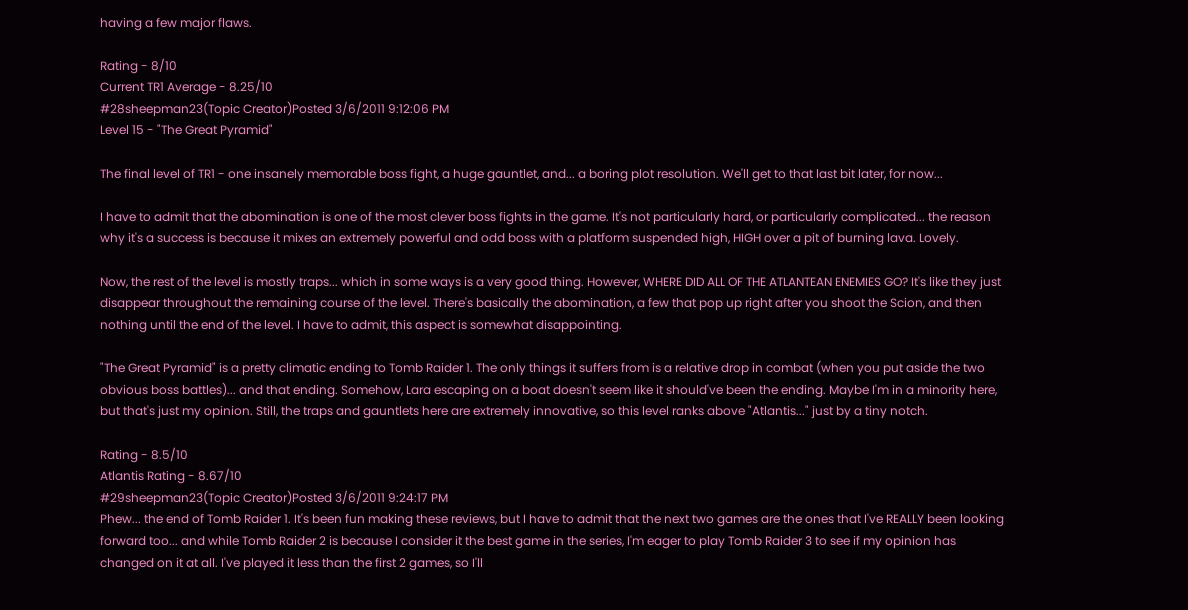having a few major flaws.

Rating - 8/10
Current TR1 Average - 8.25/10
#28sheepman23(Topic Creator)Posted 3/6/2011 9:12:06 PM
Level 15 - "The Great Pyramid"

The final level of TR1 - one insanely memorable boss fight, a huge gauntlet, and... a boring plot resolution. We'll get to that last bit later, for now...

I have to admit that the abomination is one of the most clever boss fights in the game. It's not particularly hard, or particularly complicated... the reason why it's a success is because it mixes an extremely powerful and odd boss with a platform suspended high, HIGH over a pit of burning lava. Lovely.

Now, the rest of the level is mostly traps... which in some ways is a very good thing. However, WHERE DID ALL OF THE ATLANTEAN ENEMIES GO? It's like they just disappear throughout the remaining course of the level. There's basically the abomination, a few that pop up right after you shoot the Scion, and then nothing until the end of the level. I have to admit, this aspect is somewhat disappointing.

"The Great Pyramid" is a pretty climatic ending to Tomb Raider 1. The only things it suffers from is a relative drop in combat (when you put aside the two obvious boss battles)... and that ending. Somehow, Lara escaping on a boat doesn't seem like it should've been the ending. Maybe I'm in a minority here, but that's just my opinion. Still, the traps and gauntlets here are extremely innovative, so this level ranks above "Atlantis..." just by a tiny notch.

Rating - 8.5/10
Atlantis Rating - 8.67/10
#29sheepman23(Topic Creator)Posted 3/6/2011 9:24:17 PM
Phew... the end of Tomb Raider 1. It's been fun making these reviews, but I have to admit that the next two games are the ones that I've REALLY been looking forward too... and while Tomb Raider 2 is because I consider it the best game in the series, I'm eager to play Tomb Raider 3 to see if my opinion has changed on it at all. I've played it less than the first 2 games, so I'll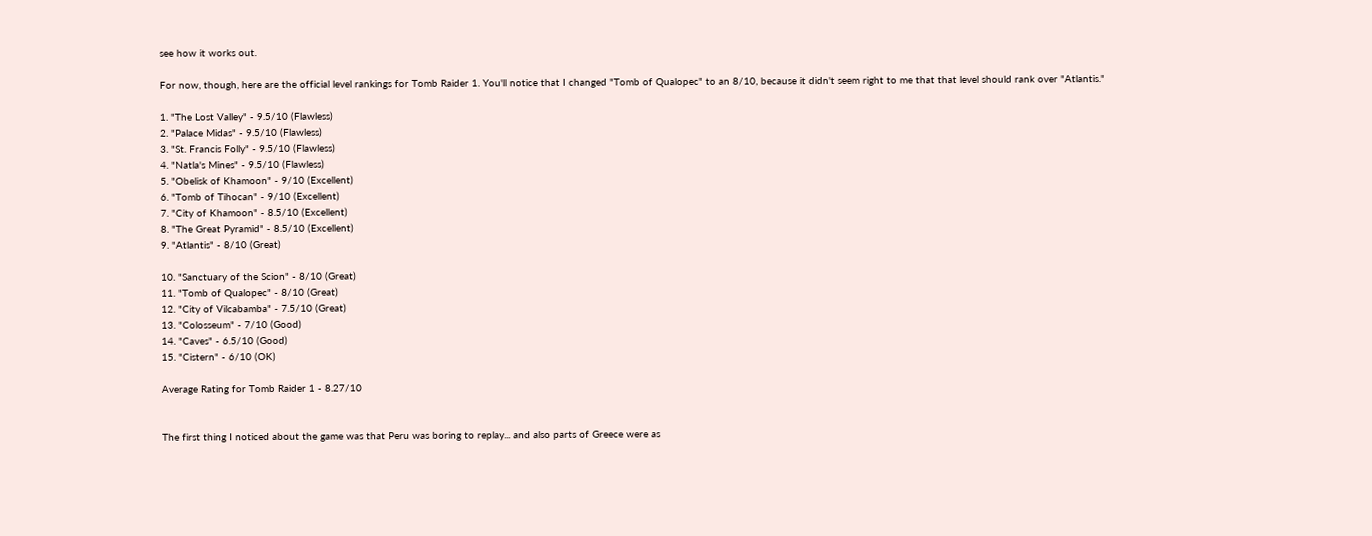see how it works out.

For now, though, here are the official level rankings for Tomb Raider 1. You'll notice that I changed "Tomb of Qualopec" to an 8/10, because it didn't seem right to me that that level should rank over "Atlantis."

1. "The Lost Valley" - 9.5/10 (Flawless)
2. "Palace Midas" - 9.5/10 (Flawless)
3. "St. Francis Folly" - 9.5/10 (Flawless)
4. "Natla's Mines" - 9.5/10 (Flawless)
5. "Obelisk of Khamoon" - 9/10 (Excellent)
6. "Tomb of Tihocan" - 9/10 (Excellent)
7. "City of Khamoon" - 8.5/10 (Excellent)
8. "The Great Pyramid" - 8.5/10 (Excellent)
9. "Atlantis" - 8/10 (Great)

10. "Sanctuary of the Scion" - 8/10 (Great)
11. "Tomb of Qualopec" - 8/10 (Great)
12. "City of Vilcabamba" - 7.5/10 (Great)
13. "Colosseum" - 7/10 (Good)
14. "Caves" - 6.5/10 (Good)
15. "Cistern" - 6/10 (OK)

Average Rating for Tomb Raider 1 - 8.27/10


The first thing I noticed about the game was that Peru was boring to replay... and also parts of Greece were as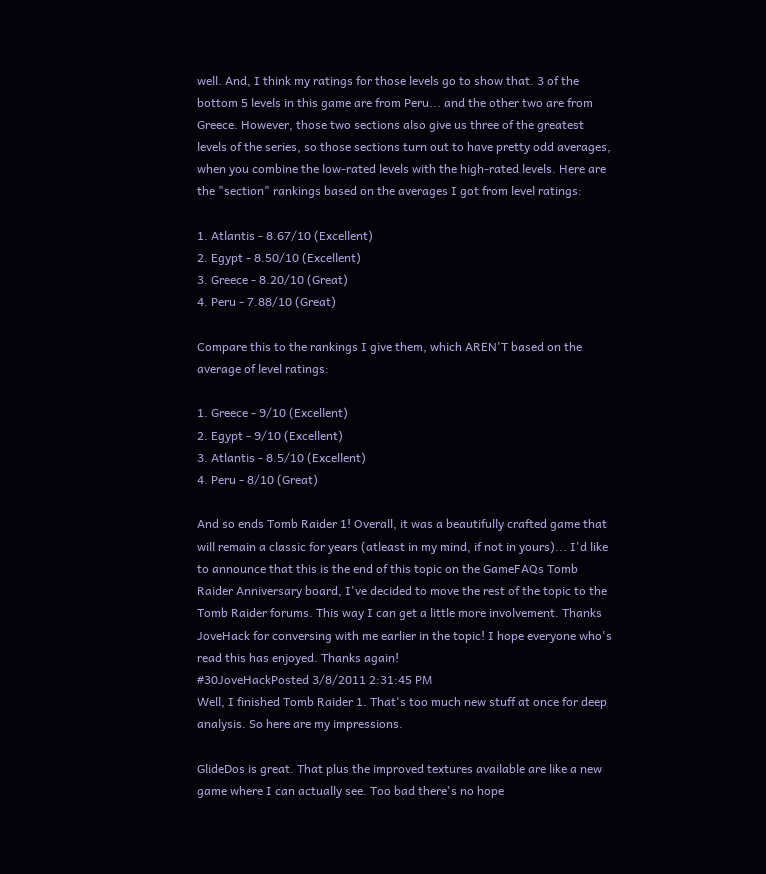well. And, I think my ratings for those levels go to show that. 3 of the bottom 5 levels in this game are from Peru... and the other two are from Greece. However, those two sections also give us three of the greatest levels of the series, so those sections turn out to have pretty odd averages, when you combine the low-rated levels with the high-rated levels. Here are the "section" rankings based on the averages I got from level ratings:

1. Atlantis - 8.67/10 (Excellent)
2. Egypt - 8.50/10 (Excellent)
3. Greece - 8.20/10 (Great)
4. Peru - 7.88/10 (Great)

Compare this to the rankings I give them, which AREN'T based on the average of level ratings:

1. Greece - 9/10 (Excellent)
2. Egypt - 9/10 (Excellent)
3. Atlantis - 8.5/10 (Excellent)
4. Peru - 8/10 (Great)

And so ends Tomb Raider 1! Overall, it was a beautifully crafted game that will remain a classic for years (atleast in my mind, if not in yours)... I'd like to announce that this is the end of this topic on the GameFAQs Tomb Raider Anniversary board, I've decided to move the rest of the topic to the Tomb Raider forums. This way I can get a little more involvement. Thanks JoveHack for conversing with me earlier in the topic! I hope everyone who's read this has enjoyed. Thanks again!
#30JoveHackPosted 3/8/2011 2:31:45 PM
Well, I finished Tomb Raider 1. That's too much new stuff at once for deep analysis. So here are my impressions.

GlideDos is great. That plus the improved textures available are like a new game where I can actually see. Too bad there's no hope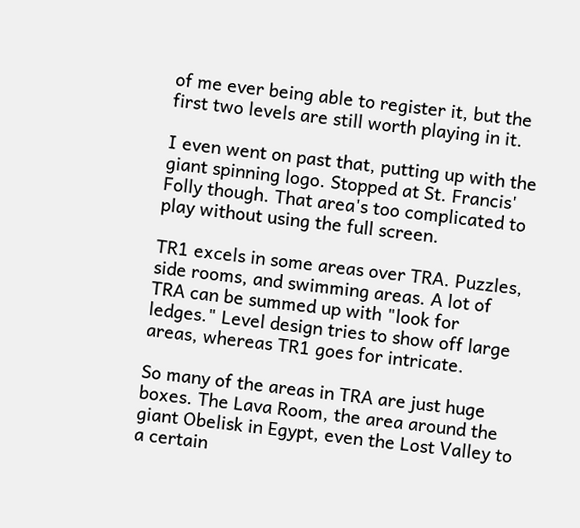of me ever being able to register it, but the first two levels are still worth playing in it.

I even went on past that, putting up with the giant spinning logo. Stopped at St. Francis' Folly though. That area's too complicated to play without using the full screen.

TR1 excels in some areas over TRA. Puzzles, side rooms, and swimming areas. A lot of TRA can be summed up with "look for ledges." Level design tries to show off large areas, whereas TR1 goes for intricate.

So many of the areas in TRA are just huge boxes. The Lava Room, the area around the giant Obelisk in Egypt, even the Lost Valley to a certain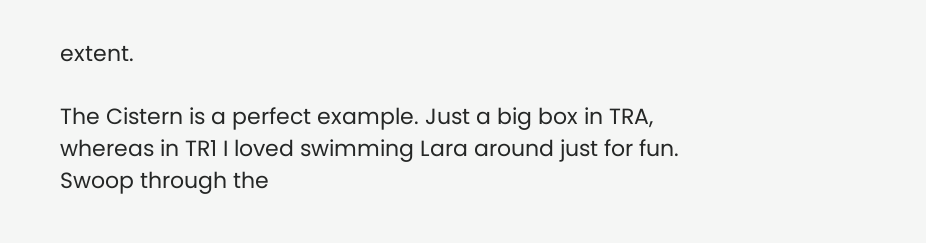extent.

The Cistern is a perfect example. Just a big box in TRA, whereas in TR1 I loved swimming Lara around just for fun. Swoop through the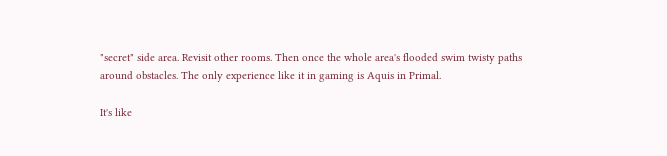"secret" side area. Revisit other rooms. Then once the whole area's flooded swim twisty paths around obstacles. The only experience like it in gaming is Aquis in Primal.

It's like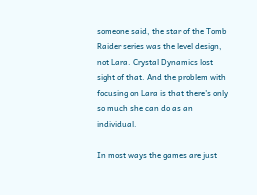someone said, the star of the Tomb Raider series was the level design, not Lara. Crystal Dynamics lost sight of that. And the problem with focusing on Lara is that there's only so much she can do as an individual.

In most ways the games are just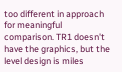too different in approach for meaningful comparison. TR1 doesn't have the graphics, but the level design is miles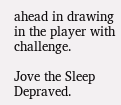ahead in drawing in the player with challenge.

Jove the Sleep Depraved.